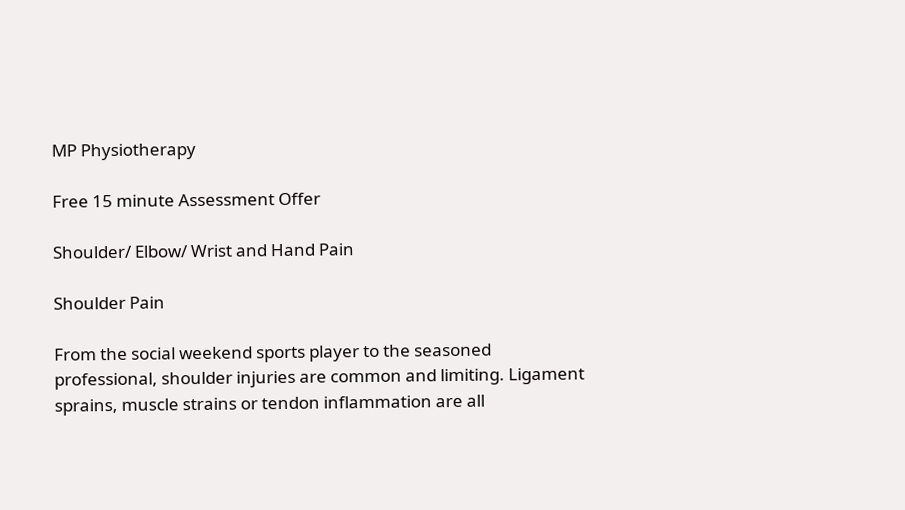MP Physiotherapy

Free 15 minute Assessment Offer

Shoulder/ Elbow/ Wrist and Hand Pain

Shoulder Pain

From the social weekend sports player to the seasoned professional, shoulder injuries are common and limiting. Ligament sprains, muscle strains or tendon inflammation are all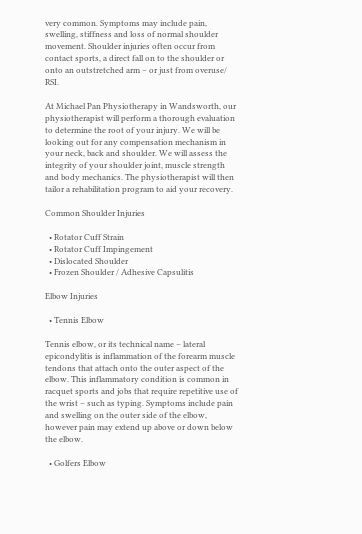very common. Symptoms may include pain, swelling, stiffness and loss of normal shoulder movement. Shoulder injuries often occur from contact sports, a direct fall on to the shoulder or onto an outstretched arm – or just from overuse/ RSI.

At Michael Pan Physiotherapy in Wandsworth, our physiotherapist will perform a thorough evaluation to determine the root of your injury. We will be looking out for any compensation mechanism in your neck, back and shoulder. We will assess the integrity of your shoulder joint, muscle strength and body mechanics. The physiotherapist will then tailor a rehabilitation program to aid your recovery.

Common Shoulder Injuries

  • Rotator Cuff Strain
  • Rotator Cuff Impingement
  • Dislocated Shoulder
  • Frozen Shoulder / Adhesive Capsulitis

Elbow Injuries

  • Tennis Elbow

Tennis elbow, or its technical name – lateral epicondylitis is inflammation of the forearm muscle tendons that attach onto the outer aspect of the elbow. This inflammatory condition is common in racquet sports and jobs that require repetitive use of the wrist – such as typing. Symptoms include pain and swelling on the outer side of the elbow, however pain may extend up above or down below the elbow.

  • Golfers Elbow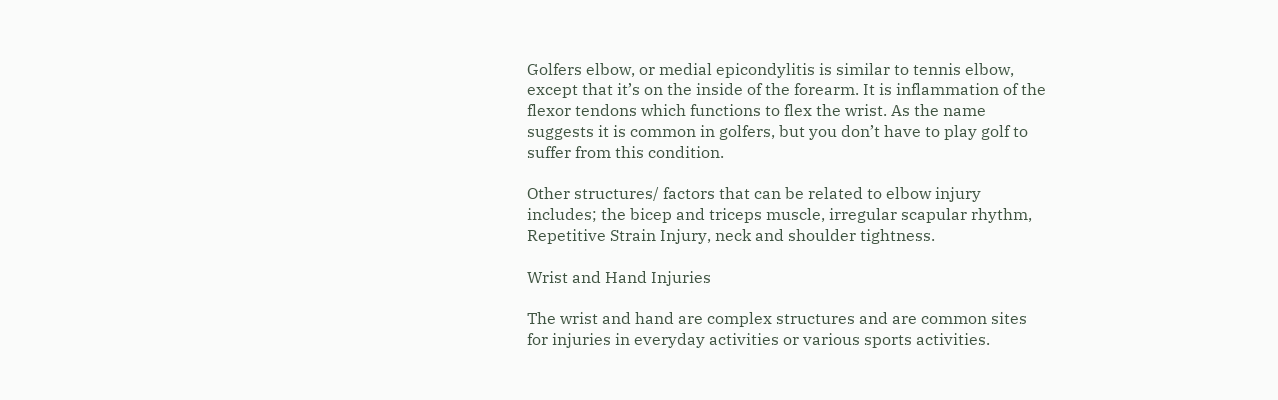Golfers elbow, or medial epicondylitis is similar to tennis elbow, except that it’s on the inside of the forearm. It is inflammation of the flexor tendons which functions to flex the wrist. As the name suggests it is common in golfers, but you don’t have to play golf to suffer from this condition.

Other structures/ factors that can be related to elbow injury includes; the bicep and triceps muscle, irregular scapular rhythm, Repetitive Strain Injury, neck and shoulder tightness.

Wrist and Hand Injuries

The wrist and hand are complex structures and are common sites for injuries in everyday activities or various sports activities.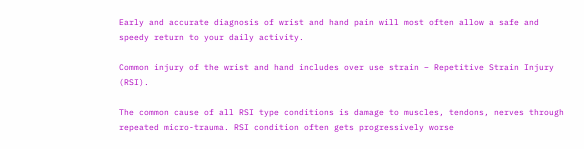Early and accurate diagnosis of wrist and hand pain will most often allow a safe and speedy return to your daily activity.

Common injury of the wrist and hand includes over use strain – Repetitive Strain Injury (RSI).

The common cause of all RSI type conditions is damage to muscles, tendons, nerves through repeated micro-trauma. RSI condition often gets progressively worse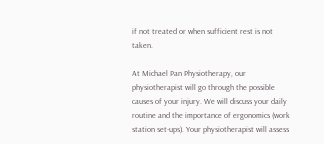if not treated or when sufficient rest is not taken.

At Michael Pan Physiotherapy, our physiotherapist will go through the possible causes of your injury. We will discuss your daily routine and the importance of ergonomics (work station set-ups). Your physiotherapist will assess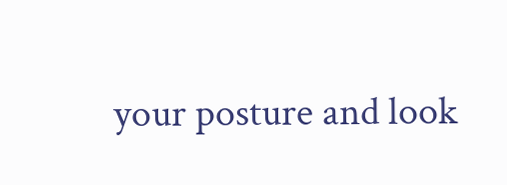your posture and look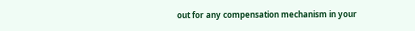out for any compensation mechanism in your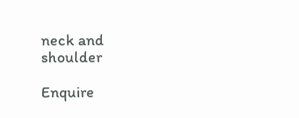neck and shoulder

Enquire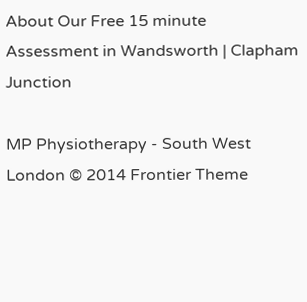About Our Free 15 minute Assessment in Wandsworth | Clapham Junction

MP Physiotherapy - South West London © 2014 Frontier Theme